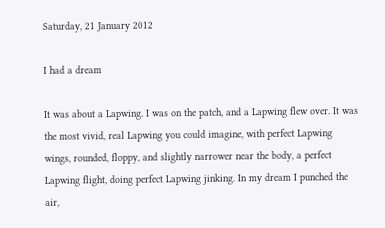Saturday, 21 January 2012

I had a dream

It was about a Lapwing. I was on the patch, and a Lapwing flew over. It was the most vivid, real Lapwing you could imagine, with perfect Lapwing wings, rounded, floppy, and slightly narrower near the body, a perfect Lapwing flight, doing perfect Lapwing jinking. In my dream I punched the air,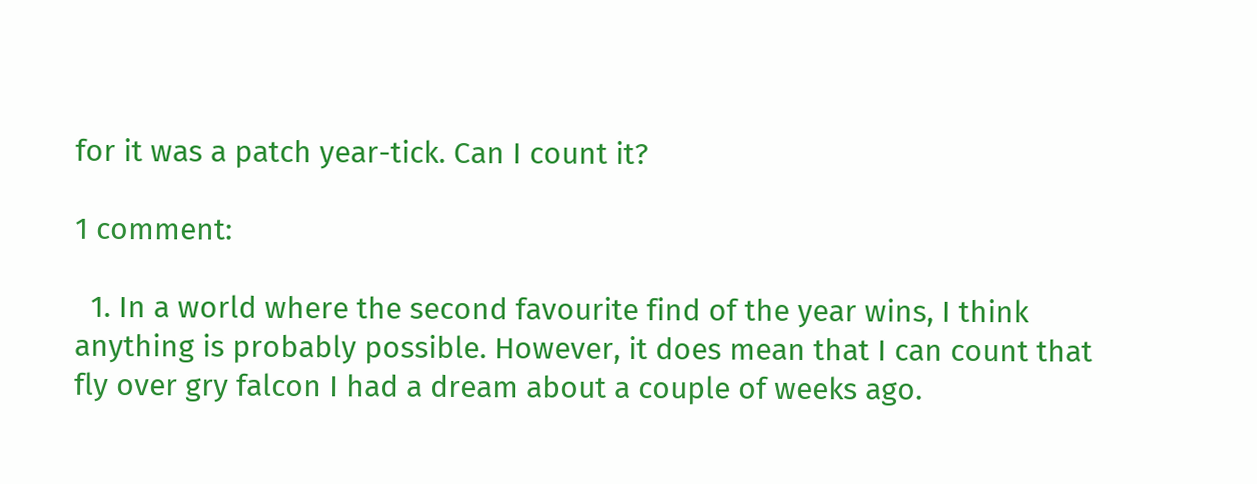for it was a patch year-tick. Can I count it?

1 comment:

  1. In a world where the second favourite find of the year wins, I think anything is probably possible. However, it does mean that I can count that fly over gry falcon I had a dream about a couple of weeks ago.